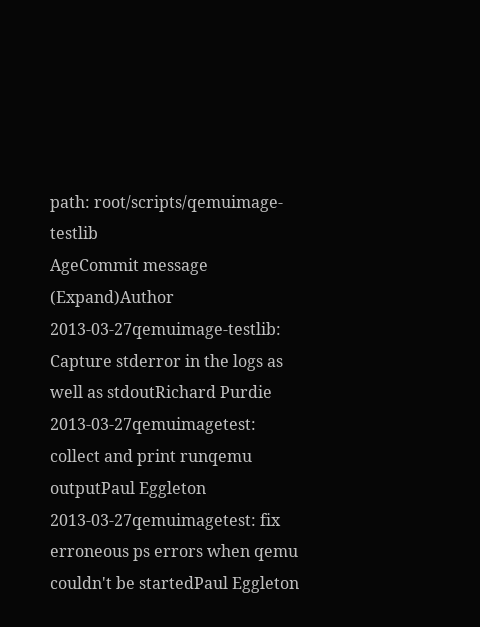path: root/scripts/qemuimage-testlib
AgeCommit message (Expand)Author
2013-03-27qemuimage-testlib: Capture stderror in the logs as well as stdoutRichard Purdie
2013-03-27qemuimagetest: collect and print runqemu outputPaul Eggleton
2013-03-27qemuimagetest: fix erroneous ps errors when qemu couldn't be startedPaul Eggleton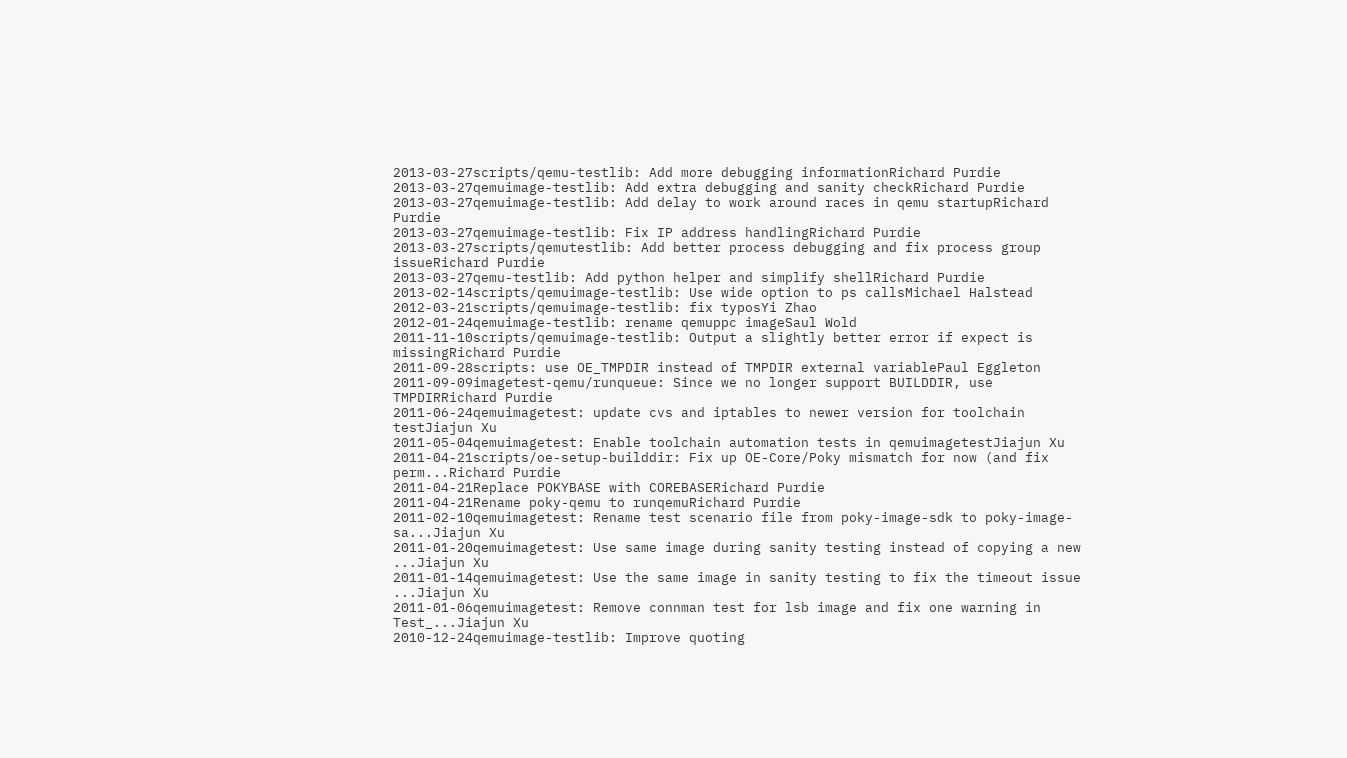2013-03-27scripts/qemu-testlib: Add more debugging informationRichard Purdie
2013-03-27qemuimage-testlib: Add extra debugging and sanity checkRichard Purdie
2013-03-27qemuimage-testlib: Add delay to work around races in qemu startupRichard Purdie
2013-03-27qemuimage-testlib: Fix IP address handlingRichard Purdie
2013-03-27scripts/qemutestlib: Add better process debugging and fix process group issueRichard Purdie
2013-03-27qemu-testlib: Add python helper and simplify shellRichard Purdie
2013-02-14scripts/qemuimage-testlib: Use wide option to ps callsMichael Halstead
2012-03-21scripts/qemuimage-testlib: fix typosYi Zhao
2012-01-24qemuimage-testlib: rename qemuppc imageSaul Wold
2011-11-10scripts/qemuimage-testlib: Output a slightly better error if expect is missingRichard Purdie
2011-09-28scripts: use OE_TMPDIR instead of TMPDIR external variablePaul Eggleton
2011-09-09imagetest-qemu/runqueue: Since we no longer support BUILDDIR, use TMPDIRRichard Purdie
2011-06-24qemuimagetest: update cvs and iptables to newer version for toolchain testJiajun Xu
2011-05-04qemuimagetest: Enable toolchain automation tests in qemuimagetestJiajun Xu
2011-04-21scripts/oe-setup-builddir: Fix up OE-Core/Poky mismatch for now (and fix perm...Richard Purdie
2011-04-21Replace POKYBASE with COREBASERichard Purdie
2011-04-21Rename poky-qemu to runqemuRichard Purdie
2011-02-10qemuimagetest: Rename test scenario file from poky-image-sdk to poky-image-sa...Jiajun Xu
2011-01-20qemuimagetest: Use same image during sanity testing instead of copying a new ...Jiajun Xu
2011-01-14qemuimagetest: Use the same image in sanity testing to fix the timeout issue ...Jiajun Xu
2011-01-06qemuimagetest: Remove connman test for lsb image and fix one warning in Test_...Jiajun Xu
2010-12-24qemuimage-testlib: Improve quoting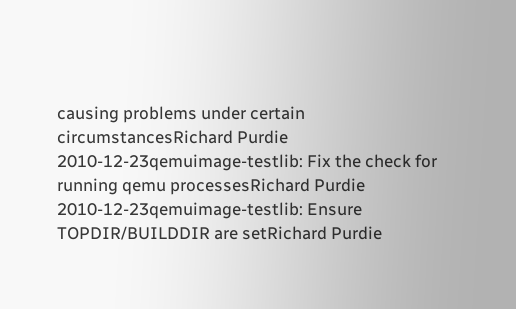causing problems under certain circumstancesRichard Purdie
2010-12-23qemuimage-testlib: Fix the check for running qemu processesRichard Purdie
2010-12-23qemuimage-testlib: Ensure TOPDIR/BUILDDIR are setRichard Purdie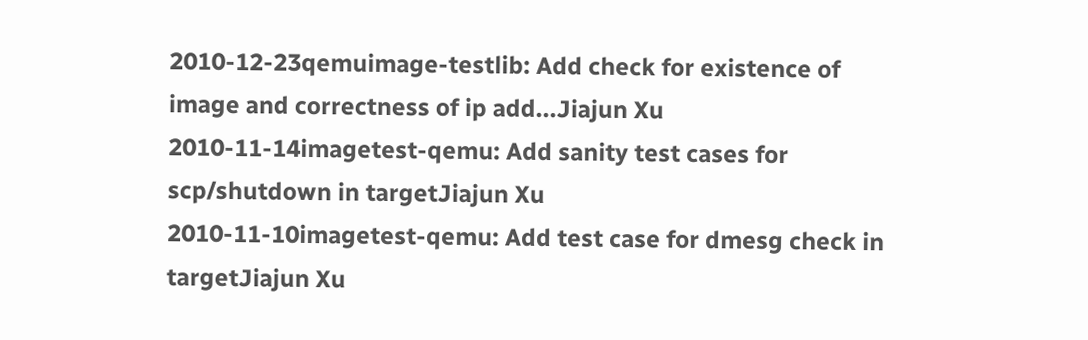2010-12-23qemuimage-testlib: Add check for existence of image and correctness of ip add...Jiajun Xu
2010-11-14imagetest-qemu: Add sanity test cases for scp/shutdown in targetJiajun Xu
2010-11-10imagetest-qemu: Add test case for dmesg check in targetJiajun Xu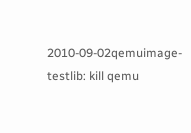2010-09-02qemuimage-testlib: kill qemu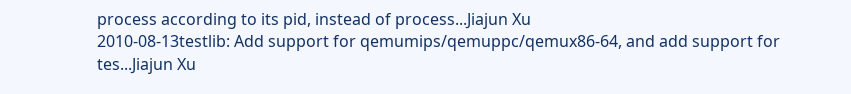process according to its pid, instead of process...Jiajun Xu
2010-08-13testlib: Add support for qemumips/qemuppc/qemux86-64, and add support for tes...Jiajun Xu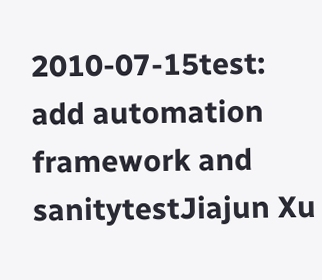2010-07-15test: add automation framework and sanitytestJiajun Xu